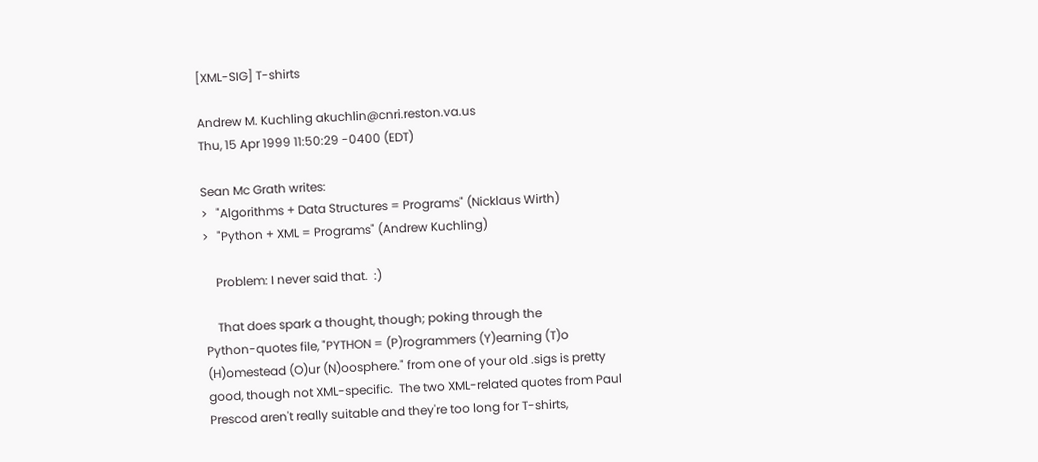[XML-SIG] T-shirts

Andrew M. Kuchling akuchlin@cnri.reston.va.us
Thu, 15 Apr 1999 11:50:29 -0400 (EDT)

Sean Mc Grath writes:
>   "Algorithms + Data Structures = Programs" (Nicklaus Wirth)
>   "Python + XML = Programs" (Andrew Kuchling)

    Problem: I never said that.  :)

    That does spark a thought, though; poking through the
Python-quotes file, "PYTHON = (P)rogrammers (Y)earning (T)o
(H)omestead (O)ur (N)oosphere." from one of your old .sigs is pretty
good, though not XML-specific.  The two XML-related quotes from Paul
Prescod aren't really suitable and they're too long for T-shirts,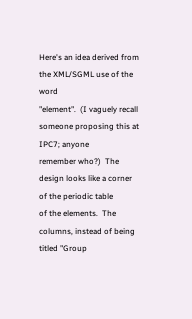Here's an idea derived from the XML/SGML use of the word
"element".  (I vaguely recall someone proposing this at IPC7; anyone
remember who?)  The design looks like a corner of the periodic table
of the elements.  The columns, instead of being titled "Group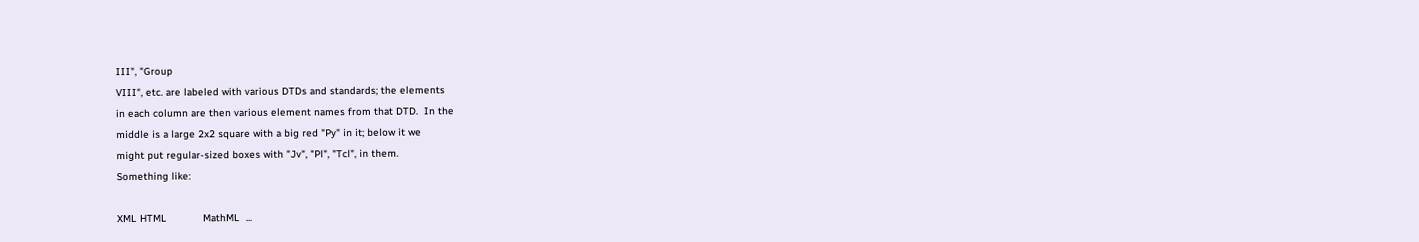III", "Group
VIII", etc. are labeled with various DTDs and standards; the elements
in each column are then various element names from that DTD.  In the
middle is a large 2x2 square with a big red "Py" in it; below it we
might put regular-sized boxes with "Jv", "Pl", "Tcl", in them.
Something like:

XML HTML            MathML  ...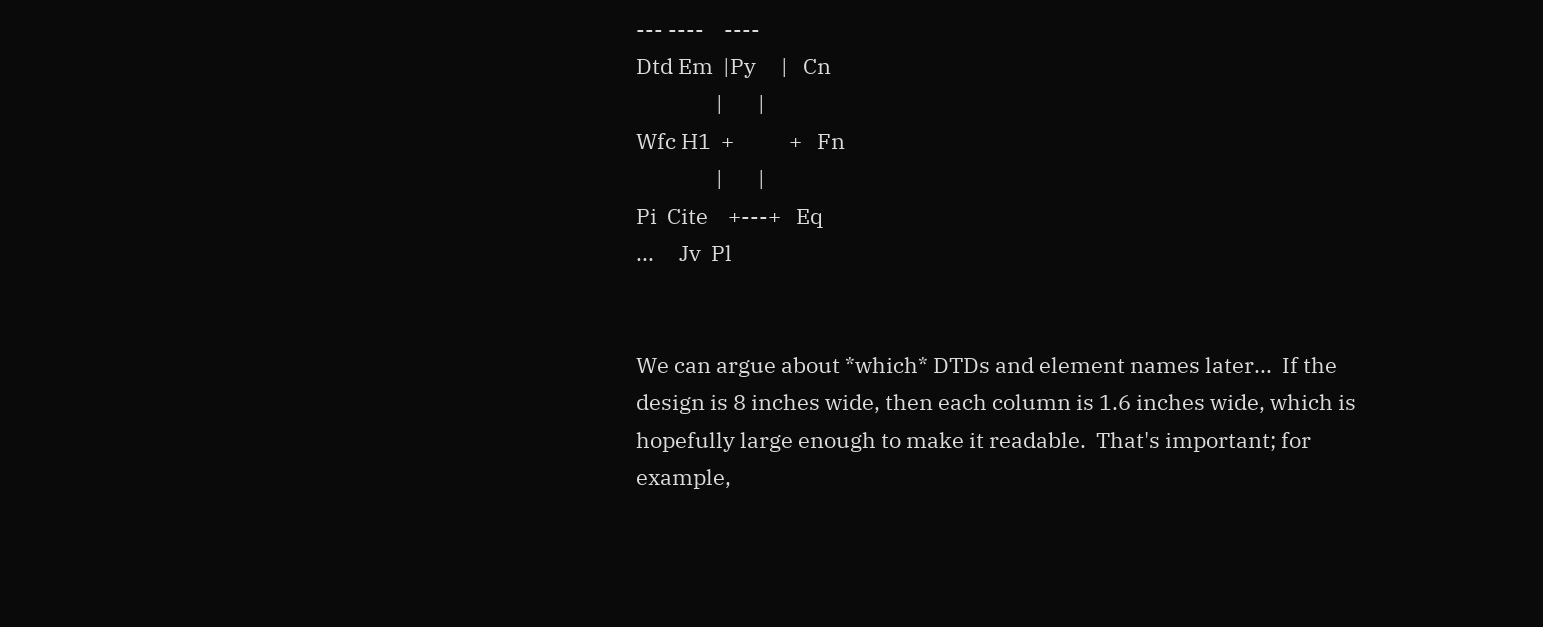--- ----    ----
Dtd Em  |Py     |   Cn
                |       |
Wfc H1  +           +   Fn
                |       |
Pi  Cite    +---+   Eq
...     Jv  Pl


We can argue about *which* DTDs and element names later...  If the
design is 8 inches wide, then each column is 1.6 inches wide, which is
hopefully large enough to make it readable.  That's important; for
example,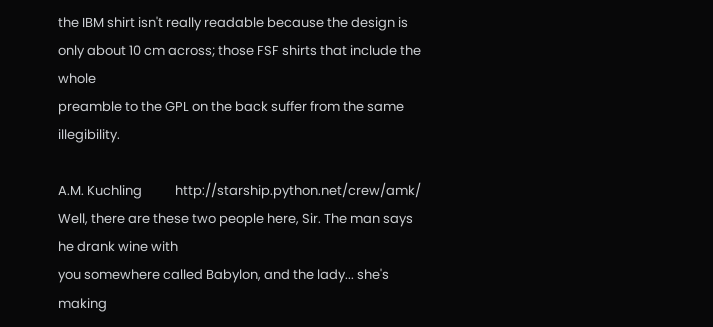the IBM shirt isn't really readable because the design is
only about 10 cm across; those FSF shirts that include the whole
preamble to the GPL on the back suffer from the same illegibility.

A.M. Kuchling           http://starship.python.net/crew/amk/
Well, there are these two people here, Sir. The man says he drank wine with
you somewhere called Babylon, and the lady... she's making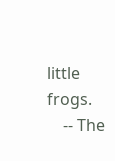little frogs.
    -- The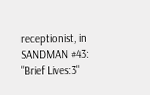receptionist, in SANDMAN #43: "Brief Lives:3"